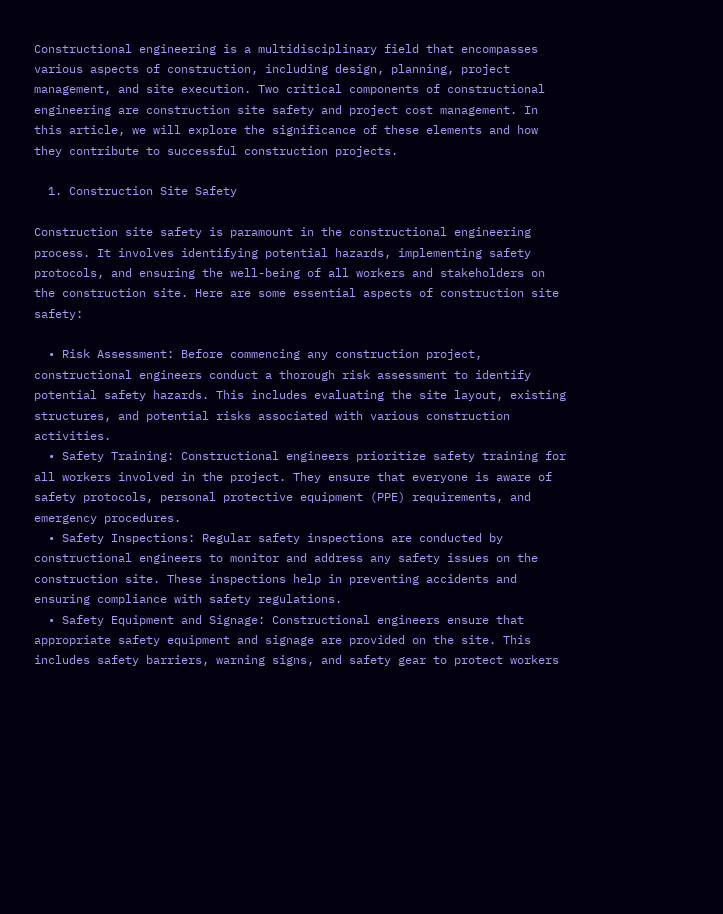Constructional engineering is a multidisciplinary field that encompasses various aspects of construction, including design, planning, project management, and site execution. Two critical components of constructional engineering are construction site safety and project cost management. In this article, we will explore the significance of these elements and how they contribute to successful construction projects.

  1. Construction Site Safety

Construction site safety is paramount in the constructional engineering process. It involves identifying potential hazards, implementing safety protocols, and ensuring the well-being of all workers and stakeholders on the construction site. Here are some essential aspects of construction site safety:

  • Risk Assessment: Before commencing any construction project, constructional engineers conduct a thorough risk assessment to identify potential safety hazards. This includes evaluating the site layout, existing structures, and potential risks associated with various construction activities.
  • Safety Training: Constructional engineers prioritize safety training for all workers involved in the project. They ensure that everyone is aware of safety protocols, personal protective equipment (PPE) requirements, and emergency procedures.
  • Safety Inspections: Regular safety inspections are conducted by constructional engineers to monitor and address any safety issues on the construction site. These inspections help in preventing accidents and ensuring compliance with safety regulations.
  • Safety Equipment and Signage: Constructional engineers ensure that appropriate safety equipment and signage are provided on the site. This includes safety barriers, warning signs, and safety gear to protect workers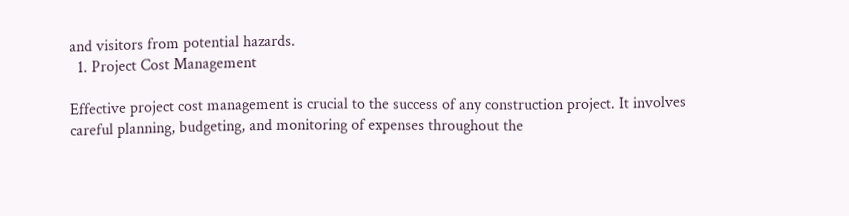and visitors from potential hazards.
  1. Project Cost Management

Effective project cost management is crucial to the success of any construction project. It involves careful planning, budgeting, and monitoring of expenses throughout the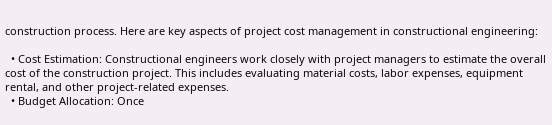construction process. Here are key aspects of project cost management in constructional engineering:

  • Cost Estimation: Constructional engineers work closely with project managers to estimate the overall cost of the construction project. This includes evaluating material costs, labor expenses, equipment rental, and other project-related expenses.
  • Budget Allocation: Once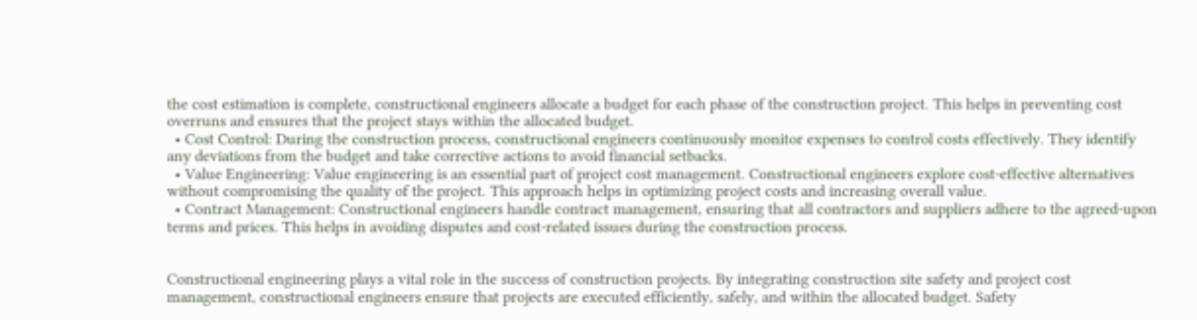the cost estimation is complete, constructional engineers allocate a budget for each phase of the construction project. This helps in preventing cost overruns and ensures that the project stays within the allocated budget.
  • Cost Control: During the construction process, constructional engineers continuously monitor expenses to control costs effectively. They identify any deviations from the budget and take corrective actions to avoid financial setbacks.
  • Value Engineering: Value engineering is an essential part of project cost management. Constructional engineers explore cost-effective alternatives without compromising the quality of the project. This approach helps in optimizing project costs and increasing overall value.
  • Contract Management: Constructional engineers handle contract management, ensuring that all contractors and suppliers adhere to the agreed-upon terms and prices. This helps in avoiding disputes and cost-related issues during the construction process.


Constructional engineering plays a vital role in the success of construction projects. By integrating construction site safety and project cost management, constructional engineers ensure that projects are executed efficiently, safely, and within the allocated budget. Safety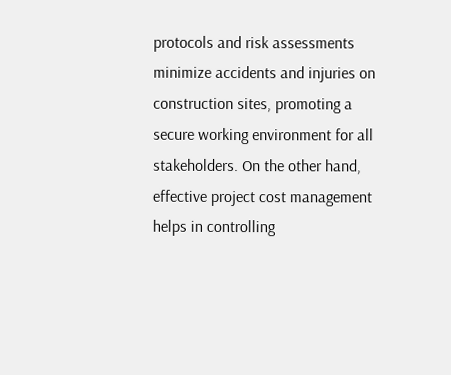protocols and risk assessments minimize accidents and injuries on construction sites, promoting a secure working environment for all stakeholders. On the other hand, effective project cost management helps in controlling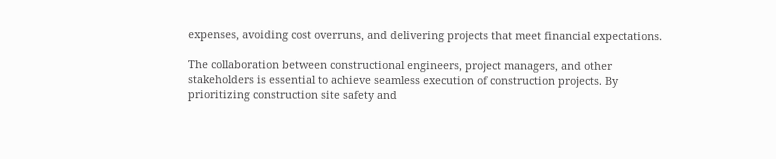expenses, avoiding cost overruns, and delivering projects that meet financial expectations.

The collaboration between constructional engineers, project managers, and other stakeholders is essential to achieve seamless execution of construction projects. By prioritizing construction site safety and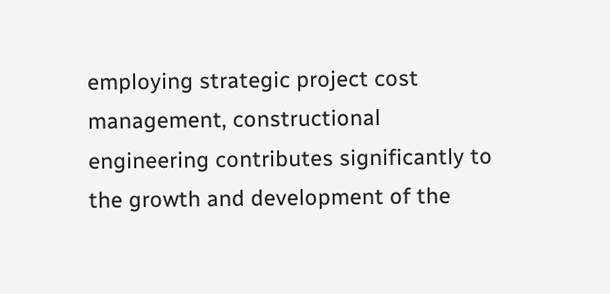employing strategic project cost management, constructional engineering contributes significantly to the growth and development of the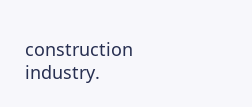construction industry.